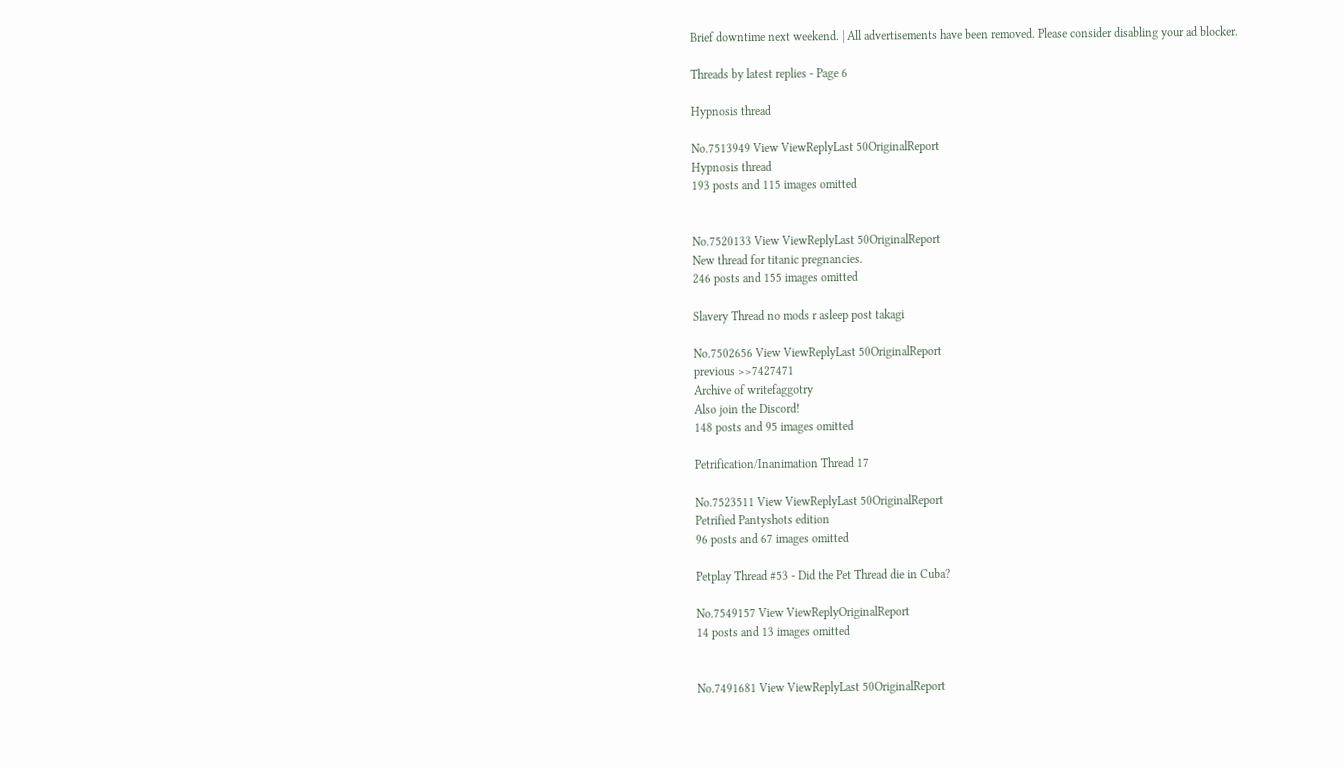Brief downtime next weekend. | All advertisements have been removed. Please consider disabling your ad blocker.

Threads by latest replies - Page 6

Hypnosis thread

No.7513949 View ViewReplyLast 50OriginalReport
Hypnosis thread
193 posts and 115 images omitted


No.7520133 View ViewReplyLast 50OriginalReport
New thread for titanic pregnancies.
246 posts and 155 images omitted

Slavery Thread no mods r asleep post takagi

No.7502656 View ViewReplyLast 50OriginalReport
previous >>7427471
Archive of writefaggotry
Also join the Discord!
148 posts and 95 images omitted

Petrification/Inanimation Thread 17

No.7523511 View ViewReplyLast 50OriginalReport
Petrified Pantyshots edition
96 posts and 67 images omitted

Petplay Thread #53 - Did the Pet Thread die in Cuba?

No.7549157 View ViewReplyOriginalReport
14 posts and 13 images omitted


No.7491681 View ViewReplyLast 50OriginalReport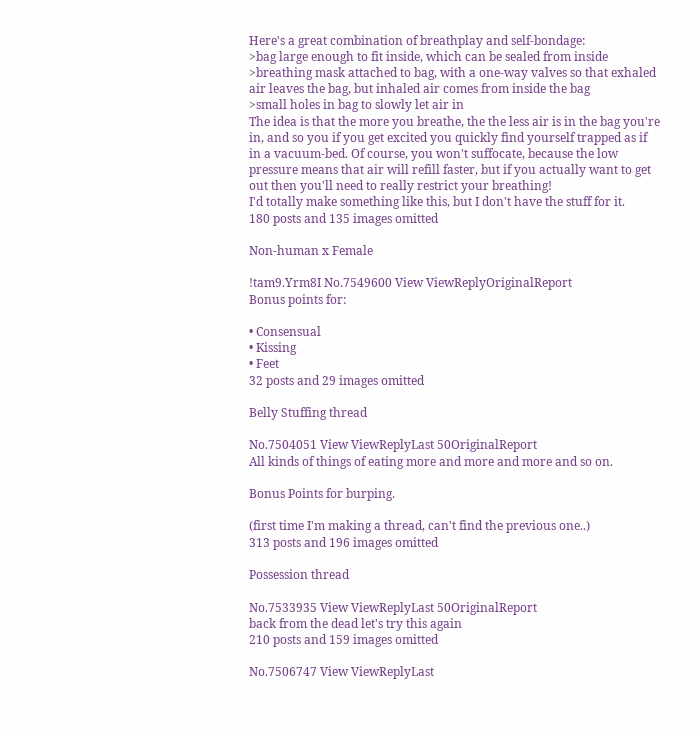Here's a great combination of breathplay and self-bondage:
>bag large enough to fit inside, which can be sealed from inside
>breathing mask attached to bag, with a one-way valves so that exhaled air leaves the bag, but inhaled air comes from inside the bag
>small holes in bag to slowly let air in
The idea is that the more you breathe, the the less air is in the bag you're in, and so you if you get excited you quickly find yourself trapped as if in a vacuum-bed. Of course, you won't suffocate, because the low pressure means that air will refill faster, but if you actually want to get out then you'll need to really restrict your breathing!
I'd totally make something like this, but I don't have the stuff for it.
180 posts and 135 images omitted

Non-human x Female

!tam9.Yrm8I No.7549600 View ViewReplyOriginalReport
Bonus points for:

• Consensual
• Kissing
• Feet
32 posts and 29 images omitted

Belly Stuffing thread

No.7504051 View ViewReplyLast 50OriginalReport
All kinds of things of eating more and more and more and so on.

Bonus Points for burping.

(first time I'm making a thread, can't find the previous one..)
313 posts and 196 images omitted

Possession thread

No.7533935 View ViewReplyLast 50OriginalReport
back from the dead let's try this again
210 posts and 159 images omitted

No.7506747 View ViewReplyLast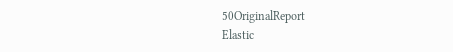50OriginalReport
Elastic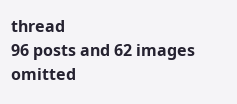thread
96 posts and 62 images omitted